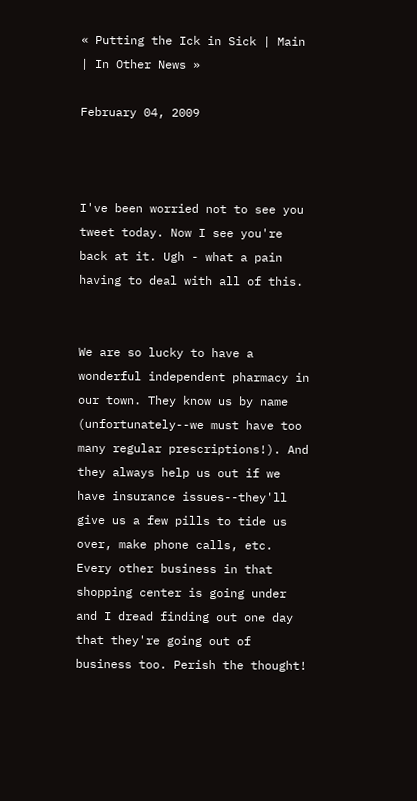« Putting the Ick in Sick | Main | In Other News »

February 04, 2009



I've been worried not to see you tweet today. Now I see you're back at it. Ugh - what a pain having to deal with all of this.


We are so lucky to have a wonderful independent pharmacy in our town. They know us by name (unfortunately--we must have too many regular prescriptions!). And they always help us out if we have insurance issues--they'll give us a few pills to tide us over, make phone calls, etc. Every other business in that shopping center is going under and I dread finding out one day that they're going out of business too. Perish the thought!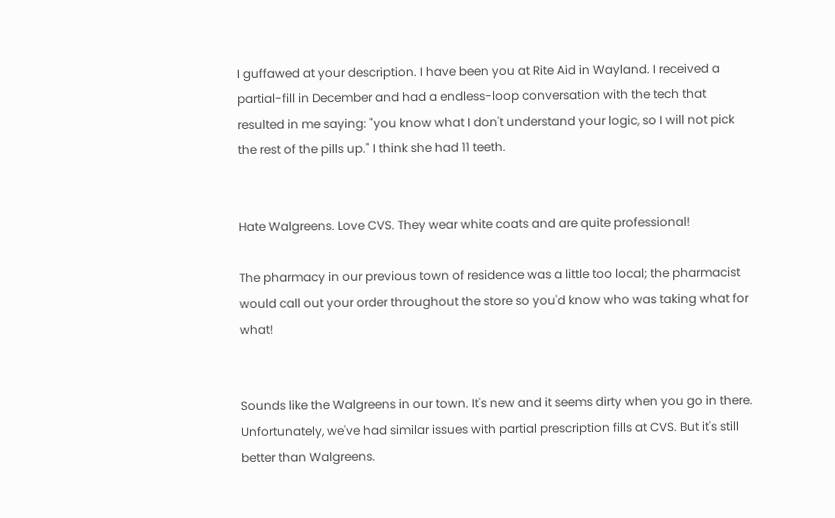I guffawed at your description. I have been you at Rite Aid in Wayland. I received a partial-fill in December and had a endless-loop conversation with the tech that resulted in me saying: "you know what I don't understand your logic, so I will not pick the rest of the pills up." I think she had 11 teeth.


Hate Walgreens. Love CVS. They wear white coats and are quite professional!

The pharmacy in our previous town of residence was a little too local; the pharmacist would call out your order throughout the store so you'd know who was taking what for what!


Sounds like the Walgreens in our town. It's new and it seems dirty when you go in there. Unfortunately, we've had similar issues with partial prescription fills at CVS. But it's still better than Walgreens.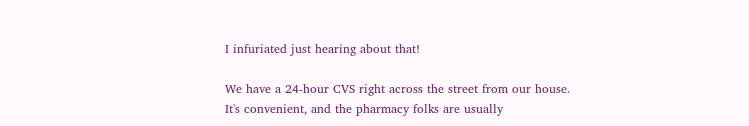I infuriated just hearing about that!

We have a 24-hour CVS right across the street from our house. It's convenient, and the pharmacy folks are usually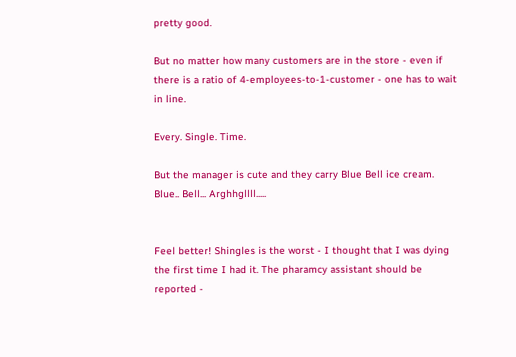pretty good.

But no matter how many customers are in the store - even if there is a ratio of 4-employees-to-1-customer - one has to wait in line.

Every. Single. Time.

But the manager is cute and they carry Blue Bell ice cream. Blue.. Bell... Arghhgllll.....


Feel better! Shingles is the worst - I thought that I was dying the first time I had it. The pharamcy assistant should be reported -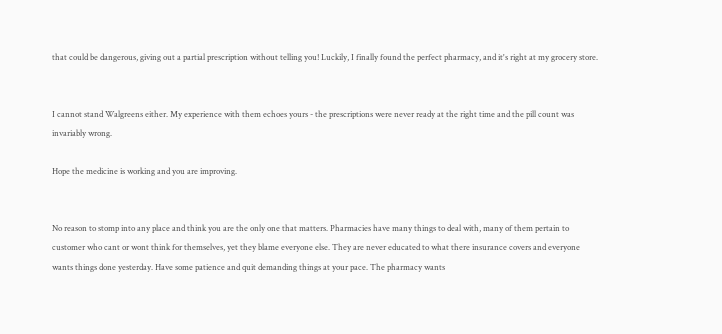that could be dangerous, giving out a partial prescription without telling you! Luckily, I finally found the perfect pharmacy, and it's right at my grocery store.


I cannot stand Walgreens either. My experience with them echoes yours - the prescriptions were never ready at the right time and the pill count was invariably wrong.

Hope the medicine is working and you are improving.


No reason to stomp into any place and think you are the only one that matters. Pharmacies have many things to deal with, many of them pertain to customer who cant or wont think for themselves, yet they blame everyone else. They are never educated to what there insurance covers and everyone wants things done yesterday. Have some patience and quit demanding things at your pace. The pharmacy wants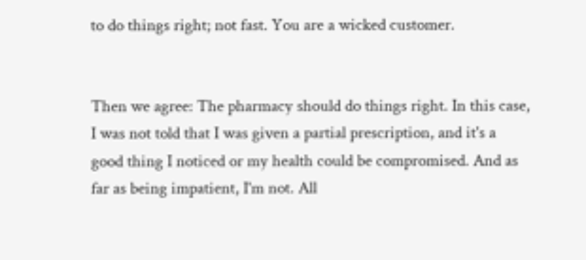to do things right; not fast. You are a wicked customer.


Then we agree: The pharmacy should do things right. In this case, I was not told that I was given a partial prescription, and it's a good thing I noticed or my health could be compromised. And as far as being impatient, I'm not. All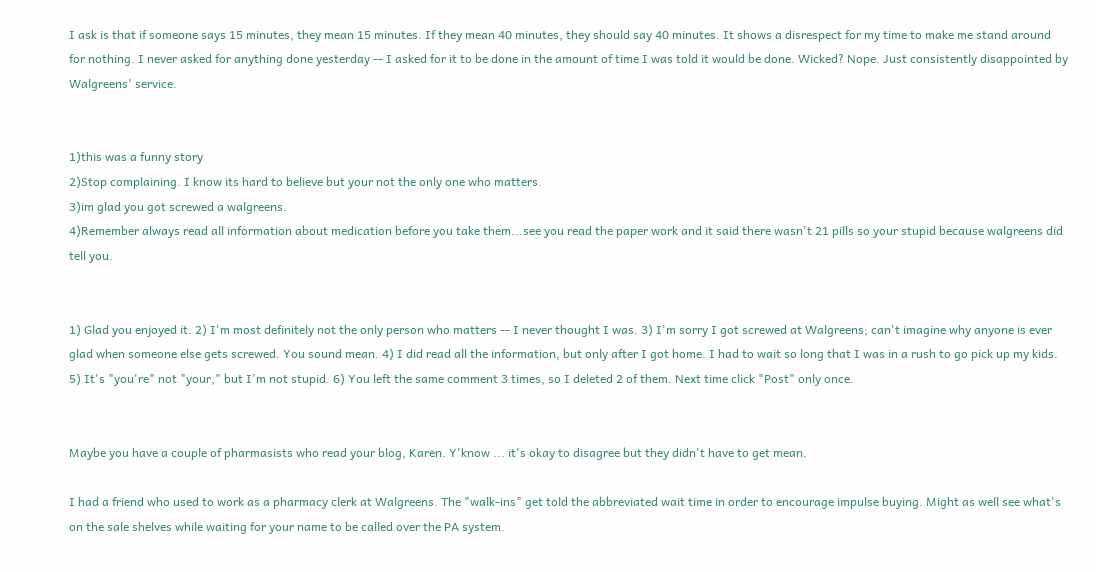I ask is that if someone says 15 minutes, they mean 15 minutes. If they mean 40 minutes, they should say 40 minutes. It shows a disrespect for my time to make me stand around for nothing. I never asked for anything done yesterday -- I asked for it to be done in the amount of time I was told it would be done. Wicked? Nope. Just consistently disappointed by Walgreens' service.


1)this was a funny story
2)Stop complaining. I know its hard to believe but your not the only one who matters.
3)im glad you got screwed a walgreens.
4)Remember always read all information about medication before you take them...see you read the paper work and it said there wasn't 21 pills so your stupid because walgreens did tell you.


1) Glad you enjoyed it. 2) I'm most definitely not the only person who matters -- I never thought I was. 3) I'm sorry I got screwed at Walgreens; can't imagine why anyone is ever glad when someone else gets screwed. You sound mean. 4) I did read all the information, but only after I got home. I had to wait so long that I was in a rush to go pick up my kids. 5) It's "you're" not "your," but I'm not stupid. 6) You left the same comment 3 times, so I deleted 2 of them. Next time click "Post" only once.


Maybe you have a couple of pharmasists who read your blog, Karen. Y'know ... it's okay to disagree but they didn't have to get mean.

I had a friend who used to work as a pharmacy clerk at Walgreens. The "walk-ins" get told the abbreviated wait time in order to encourage impulse buying. Might as well see what's on the sale shelves while waiting for your name to be called over the PA system.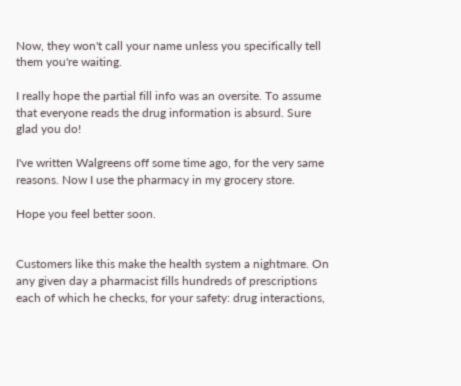Now, they won't call your name unless you specifically tell them you're waiting.

I really hope the partial fill info was an oversite. To assume that everyone reads the drug information is absurd. Sure glad you do!

I've written Walgreens off some time ago, for the very same reasons. Now I use the pharmacy in my grocery store.

Hope you feel better soon.


Customers like this make the health system a nightmare. On any given day a pharmacist fills hundreds of prescriptions each of which he checks, for your safety: drug interactions,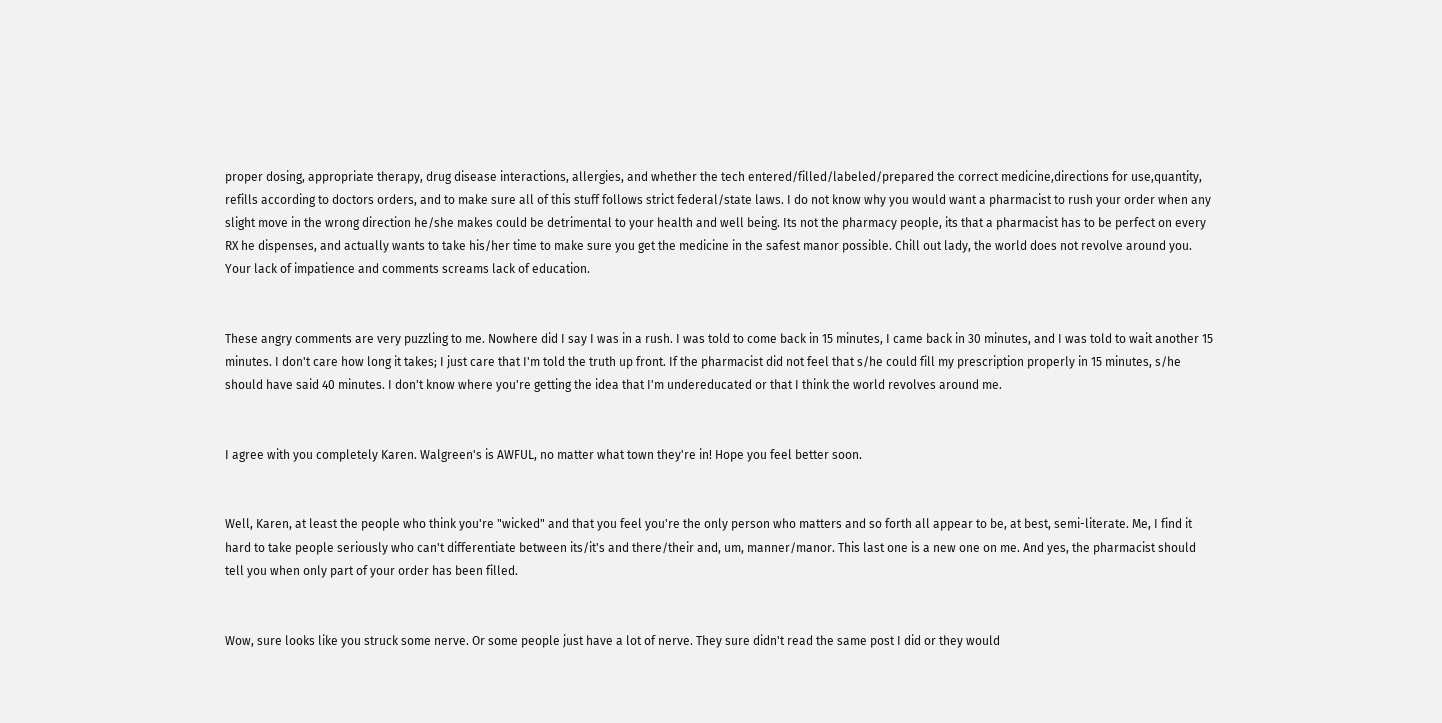proper dosing, appropriate therapy, drug disease interactions, allergies, and whether the tech entered/filled/labeled/prepared the correct medicine,directions for use,quantity, refills according to doctors orders, and to make sure all of this stuff follows strict federal/state laws. I do not know why you would want a pharmacist to rush your order when any slight move in the wrong direction he/she makes could be detrimental to your health and well being. Its not the pharmacy people, its that a pharmacist has to be perfect on every RX he dispenses, and actually wants to take his/her time to make sure you get the medicine in the safest manor possible. Chill out lady, the world does not revolve around you. Your lack of impatience and comments screams lack of education.


These angry comments are very puzzling to me. Nowhere did I say I was in a rush. I was told to come back in 15 minutes, I came back in 30 minutes, and I was told to wait another 15 minutes. I don't care how long it takes; I just care that I'm told the truth up front. If the pharmacist did not feel that s/he could fill my prescription properly in 15 minutes, s/he should have said 40 minutes. I don't know where you're getting the idea that I'm undereducated or that I think the world revolves around me.


I agree with you completely Karen. Walgreen's is AWFUL, no matter what town they're in! Hope you feel better soon.


Well, Karen, at least the people who think you're "wicked" and that you feel you're the only person who matters and so forth all appear to be, at best, semi-literate. Me, I find it hard to take people seriously who can't differentiate between its/it's and there/their and, um, manner/manor. This last one is a new one on me. And yes, the pharmacist should tell you when only part of your order has been filled.


Wow, sure looks like you struck some nerve. Or some people just have a lot of nerve. They sure didn't read the same post I did or they would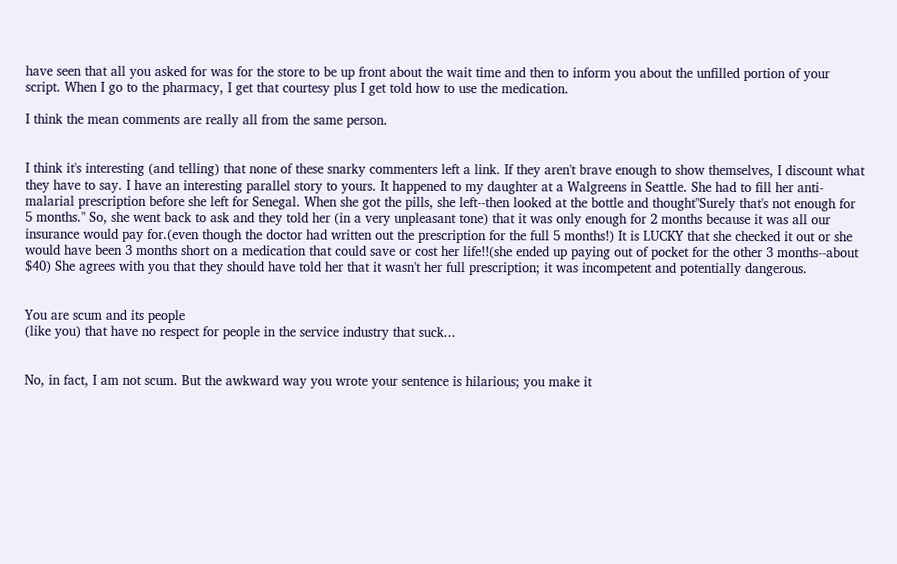have seen that all you asked for was for the store to be up front about the wait time and then to inform you about the unfilled portion of your script. When I go to the pharmacy, I get that courtesy plus I get told how to use the medication.

I think the mean comments are really all from the same person.


I think it's interesting (and telling) that none of these snarky commenters left a link. If they aren't brave enough to show themselves, I discount what they have to say. I have an interesting parallel story to yours. It happened to my daughter at a Walgreens in Seattle. She had to fill her anti-malarial prescription before she left for Senegal. When she got the pills, she left--then looked at the bottle and thought"Surely that's not enough for 5 months." So, she went back to ask and they told her (in a very unpleasant tone) that it was only enough for 2 months because it was all our insurance would pay for.(even though the doctor had written out the prescription for the full 5 months!) It is LUCKY that she checked it out or she would have been 3 months short on a medication that could save or cost her life!!(she ended up paying out of pocket for the other 3 months--about $40) She agrees with you that they should have told her that it wasn't her full prescription; it was incompetent and potentially dangerous.


You are scum and its people
(like you) that have no respect for people in the service industry that suck...


No, in fact, I am not scum. But the awkward way you wrote your sentence is hilarious; you make it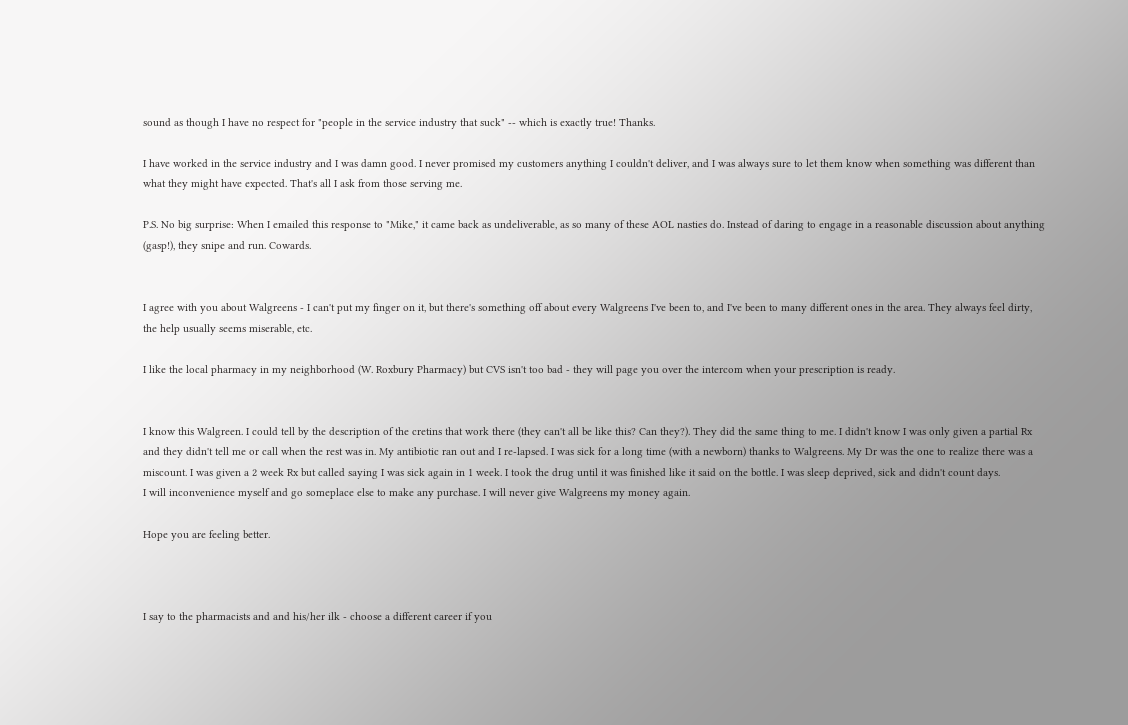sound as though I have no respect for "people in the service industry that suck" -- which is exactly true! Thanks.

I have worked in the service industry and I was damn good. I never promised my customers anything I couldn't deliver, and I was always sure to let them know when something was different than what they might have expected. That's all I ask from those serving me.

P.S. No big surprise: When I emailed this response to "Mike," it came back as undeliverable, as so many of these AOL nasties do. Instead of daring to engage in a reasonable discussion about anything (gasp!), they snipe and run. Cowards.


I agree with you about Walgreens - I can't put my finger on it, but there's something off about every Walgreens I've been to, and I've been to many different ones in the area. They always feel dirty, the help usually seems miserable, etc.

I like the local pharmacy in my neighborhood (W. Roxbury Pharmacy) but CVS isn't too bad - they will page you over the intercom when your prescription is ready.


I know this Walgreen. I could tell by the description of the cretins that work there (they can't all be like this? Can they?). They did the same thing to me. I didn't know I was only given a partial Rx and they didn't tell me or call when the rest was in. My antibiotic ran out and I re-lapsed. I was sick for a long time (with a newborn) thanks to Walgreens. My Dr was the one to realize there was a miscount. I was given a 2 week Rx but called saying I was sick again in 1 week. I took the drug until it was finished like it said on the bottle. I was sleep deprived, sick and didn't count days.
I will inconvenience myself and go someplace else to make any purchase. I will never give Walgreens my money again.

Hope you are feeling better.



I say to the pharmacists and and his/her ilk - choose a different career if you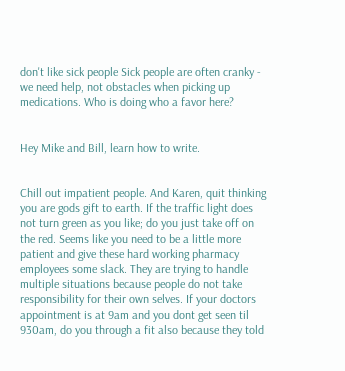don't like sick people Sick people are often cranky - we need help, not obstacles when picking up medications. Who is doing who a favor here?


Hey Mike and Bill, learn how to write.


Chill out impatient people. And Karen, quit thinking you are gods gift to earth. If the traffic light does not turn green as you like; do you just take off on the red. Seems like you need to be a little more patient and give these hard working pharmacy employees some slack. They are trying to handle multiple situations because people do not take responsibility for their own selves. If your doctors appointment is at 9am and you dont get seen til 930am, do you through a fit also because they told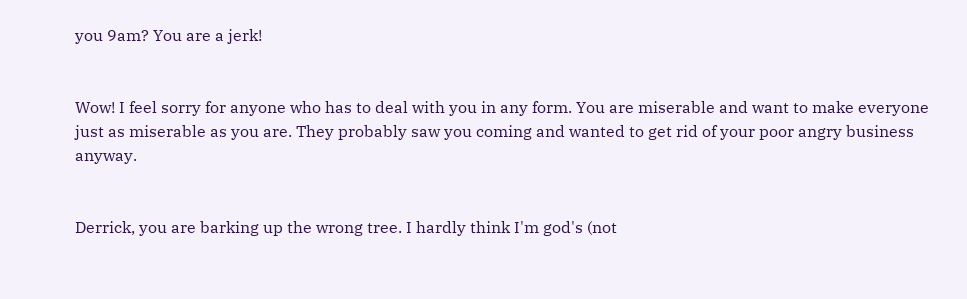you 9am? You are a jerk!


Wow! I feel sorry for anyone who has to deal with you in any form. You are miserable and want to make everyone just as miserable as you are. They probably saw you coming and wanted to get rid of your poor angry business anyway.


Derrick, you are barking up the wrong tree. I hardly think I'm god's (not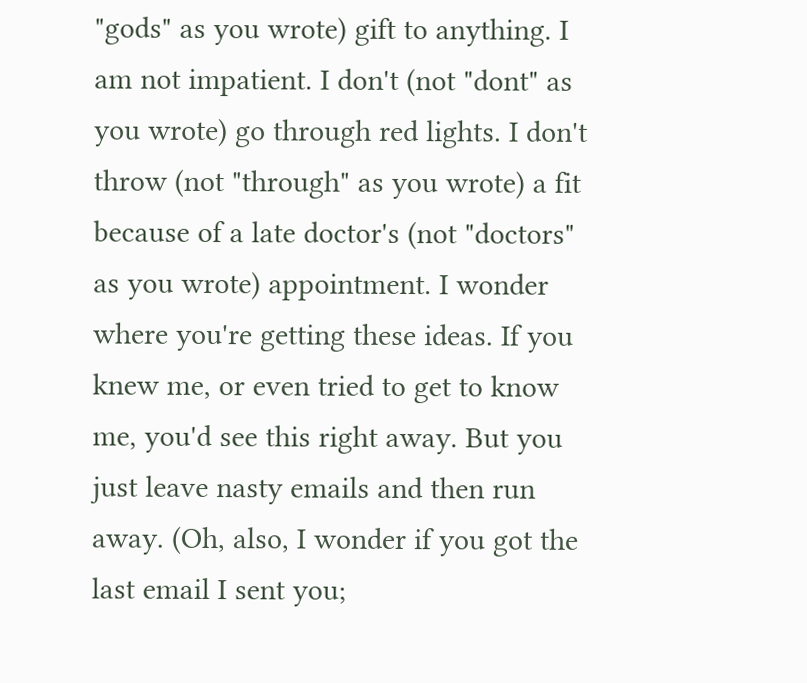"gods" as you wrote) gift to anything. I am not impatient. I don't (not "dont" as you wrote) go through red lights. I don't throw (not "through" as you wrote) a fit because of a late doctor's (not "doctors" as you wrote) appointment. I wonder where you're getting these ideas. If you knew me, or even tried to get to know me, you'd see this right away. But you just leave nasty emails and then run away. (Oh, also, I wonder if you got the last email I sent you;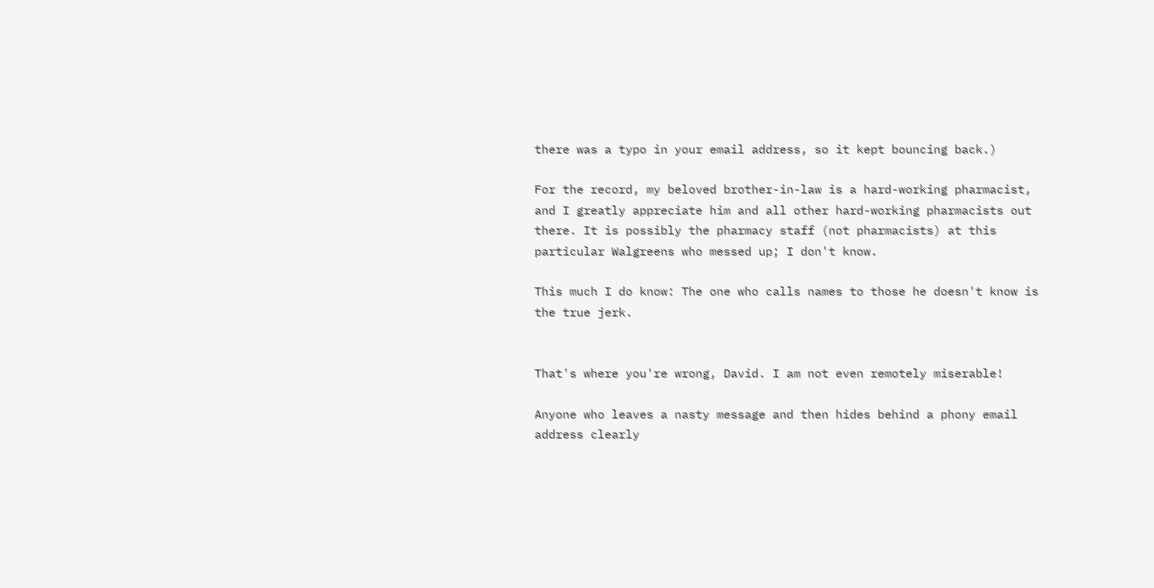there was a typo in your email address, so it kept bouncing back.)

For the record, my beloved brother-in-law is a hard-working pharmacist, and I greatly appreciate him and all other hard-working pharmacists out there. It is possibly the pharmacy staff (not pharmacists) at this particular Walgreens who messed up; I don't know.

This much I do know: The one who calls names to those he doesn't know is the true jerk.


That's where you're wrong, David. I am not even remotely miserable!

Anyone who leaves a nasty message and then hides behind a phony email address clearly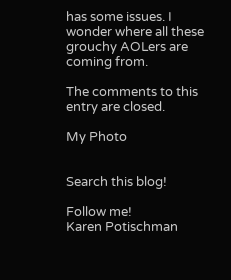has some issues. I wonder where all these grouchy AOLers are coming from.

The comments to this entry are closed.

My Photo


Search this blog!

Follow me!
Karen Potischman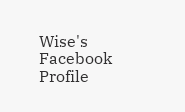Wise's Facebook Profile